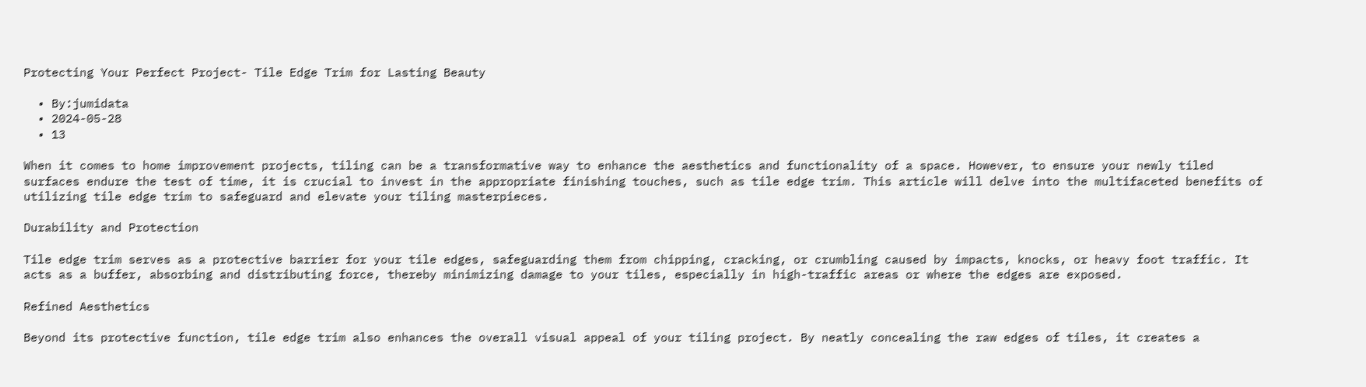Protecting Your Perfect Project- Tile Edge Trim for Lasting Beauty

  • By:jumidata
  • 2024-05-28
  • 13

When it comes to home improvement projects, tiling can be a transformative way to enhance the aesthetics and functionality of a space. However, to ensure your newly tiled surfaces endure the test of time, it is crucial to invest in the appropriate finishing touches, such as tile edge trim. This article will delve into the multifaceted benefits of utilizing tile edge trim to safeguard and elevate your tiling masterpieces.

Durability and Protection

Tile edge trim serves as a protective barrier for your tile edges, safeguarding them from chipping, cracking, or crumbling caused by impacts, knocks, or heavy foot traffic. It acts as a buffer, absorbing and distributing force, thereby minimizing damage to your tiles, especially in high-traffic areas or where the edges are exposed.

Refined Aesthetics

Beyond its protective function, tile edge trim also enhances the overall visual appeal of your tiling project. By neatly concealing the raw edges of tiles, it creates a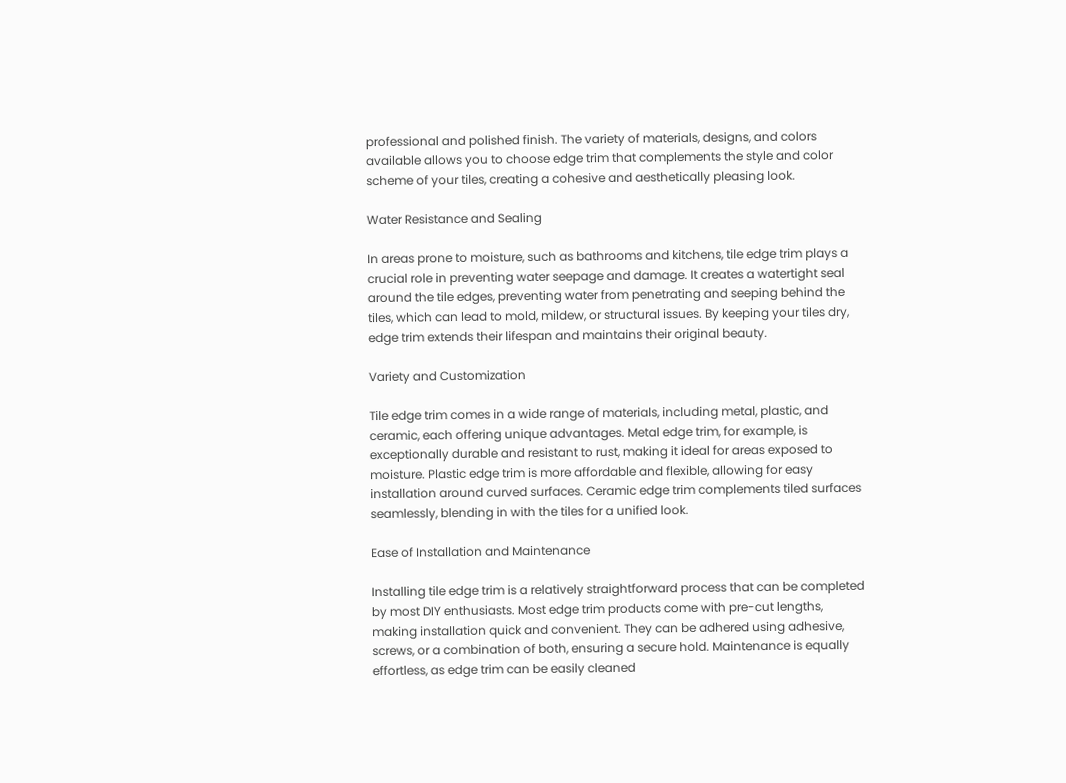professional and polished finish. The variety of materials, designs, and colors available allows you to choose edge trim that complements the style and color scheme of your tiles, creating a cohesive and aesthetically pleasing look.

Water Resistance and Sealing

In areas prone to moisture, such as bathrooms and kitchens, tile edge trim plays a crucial role in preventing water seepage and damage. It creates a watertight seal around the tile edges, preventing water from penetrating and seeping behind the tiles, which can lead to mold, mildew, or structural issues. By keeping your tiles dry, edge trim extends their lifespan and maintains their original beauty.

Variety and Customization

Tile edge trim comes in a wide range of materials, including metal, plastic, and ceramic, each offering unique advantages. Metal edge trim, for example, is exceptionally durable and resistant to rust, making it ideal for areas exposed to moisture. Plastic edge trim is more affordable and flexible, allowing for easy installation around curved surfaces. Ceramic edge trim complements tiled surfaces seamlessly, blending in with the tiles for a unified look.

Ease of Installation and Maintenance

Installing tile edge trim is a relatively straightforward process that can be completed by most DIY enthusiasts. Most edge trim products come with pre-cut lengths, making installation quick and convenient. They can be adhered using adhesive, screws, or a combination of both, ensuring a secure hold. Maintenance is equally effortless, as edge trim can be easily cleaned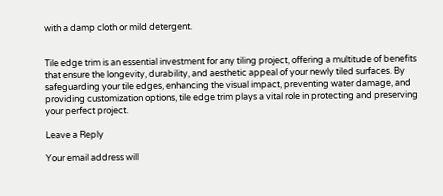with a damp cloth or mild detergent.


Tile edge trim is an essential investment for any tiling project, offering a multitude of benefits that ensure the longevity, durability, and aesthetic appeal of your newly tiled surfaces. By safeguarding your tile edges, enhancing the visual impact, preventing water damage, and providing customization options, tile edge trim plays a vital role in protecting and preserving your perfect project.

Leave a Reply

Your email address will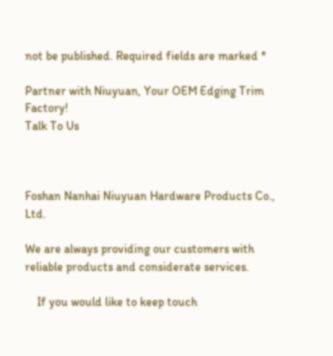not be published. Required fields are marked *

Partner with Niuyuan, Your OEM Edging Trim Factory!
Talk To Us



Foshan Nanhai Niuyuan Hardware Products Co., Ltd.

We are always providing our customers with reliable products and considerate services.

    If you would like to keep touch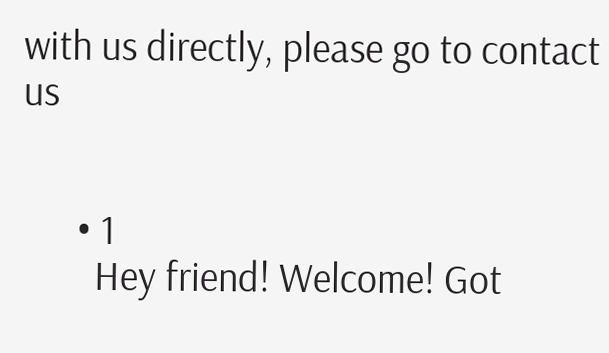with us directly, please go to contact us


      • 1
        Hey friend! Welcome! Got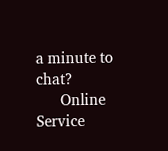a minute to chat?
      Online Service